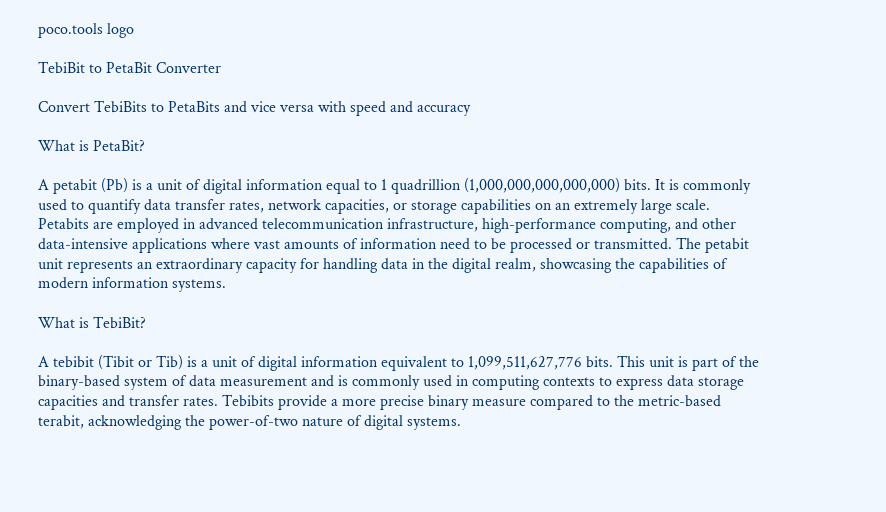poco.tools logo

TebiBit to PetaBit Converter

Convert TebiBits to PetaBits and vice versa with speed and accuracy

What is PetaBit?

A petabit (Pb) is a unit of digital information equal to 1 quadrillion (1,000,000,000,000,000) bits. It is commonly used to quantify data transfer rates, network capacities, or storage capabilities on an extremely large scale. Petabits are employed in advanced telecommunication infrastructure, high-performance computing, and other data-intensive applications where vast amounts of information need to be processed or transmitted. The petabit unit represents an extraordinary capacity for handling data in the digital realm, showcasing the capabilities of modern information systems.

What is TebiBit?

A tebibit (Tibit or Tib) is a unit of digital information equivalent to 1,099,511,627,776 bits. This unit is part of the binary-based system of data measurement and is commonly used in computing contexts to express data storage capacities and transfer rates. Tebibits provide a more precise binary measure compared to the metric-based terabit, acknowledging the power-of-two nature of digital systems.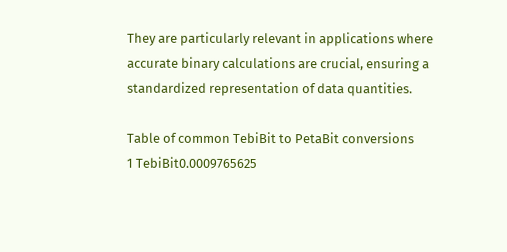They are particularly relevant in applications where accurate binary calculations are crucial, ensuring a standardized representation of data quantities.

Table of common TebiBit to PetaBit conversions
1 TebiBit0.0009765625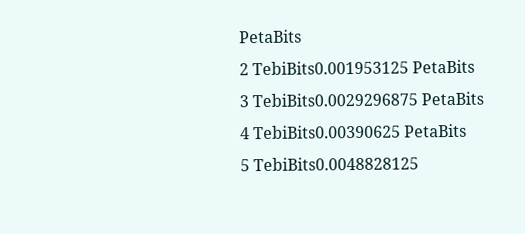PetaBits
2 TebiBits0.001953125 PetaBits
3 TebiBits0.0029296875 PetaBits
4 TebiBits0.00390625 PetaBits
5 TebiBits0.0048828125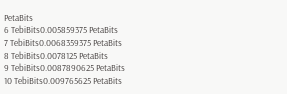PetaBits
6 TebiBits0.005859375 PetaBits
7 TebiBits0.0068359375 PetaBits
8 TebiBits0.0078125 PetaBits
9 TebiBits0.0087890625 PetaBits
10 TebiBits0.009765625 PetaBits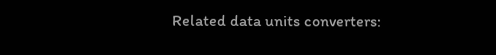Related data units converters: